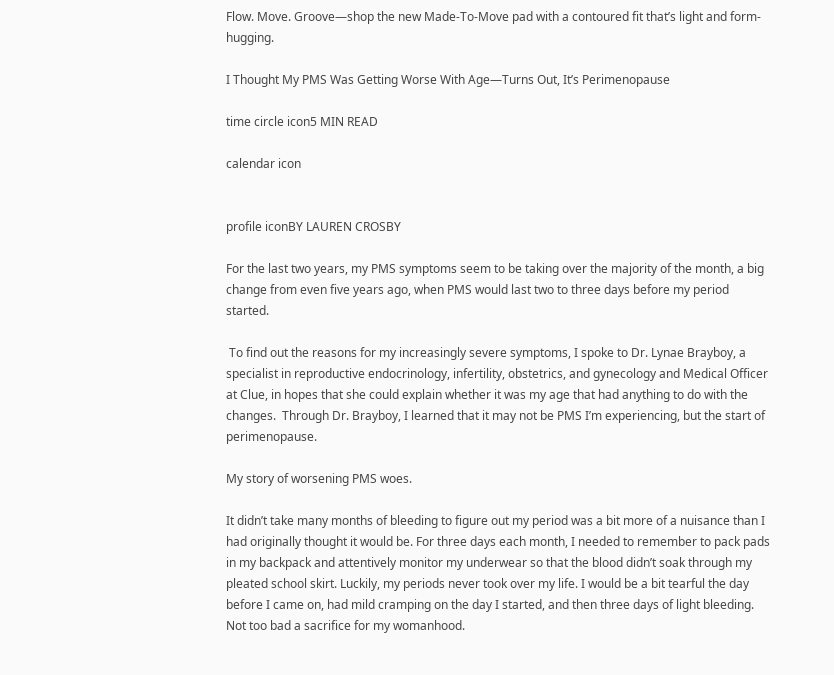Flow. Move. Groove—shop the new Made-To-Move pad with a contoured fit that’s light and form-hugging.

I Thought My PMS Was Getting Worse With Age—Turns Out, It’s Perimenopause

time circle icon5 MIN READ

calendar icon


profile iconBY LAUREN CROSBY

For the last two years, my PMS symptoms seem to be taking over the majority of the month, a big change from even five years ago, when PMS would last two to three days before my period started.

 To find out the reasons for my increasingly severe symptoms, I spoke to Dr. Lynae Brayboy, a specialist in reproductive endocrinology, infertility, obstetrics, and gynecology and Medical Officer at Clue, in hopes that she could explain whether it was my age that had anything to do with the changes.  Through Dr. Brayboy, I learned that it may not be PMS I’m experiencing, but the start of perimenopause.

My story of worsening PMS woes.

It didn’t take many months of bleeding to figure out my period was a bit more of a nuisance than I had originally thought it would be. For three days each month, I needed to remember to pack pads in my backpack and attentively monitor my underwear so that the blood didn’t soak through my pleated school skirt. Luckily, my periods never took over my life. I would be a bit tearful the day before I came on, had mild cramping on the day I started, and then three days of light bleeding. Not too bad a sacrifice for my womanhood.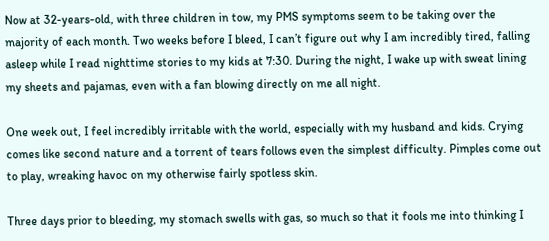Now at 32-years-old, with three children in tow, my PMS symptoms seem to be taking over the majority of each month. Two weeks before I bleed, I can’t figure out why I am incredibly tired, falling asleep while I read nighttime stories to my kids at 7:30. During the night, I wake up with sweat lining my sheets and pajamas, even with a fan blowing directly on me all night.

One week out, I feel incredibly irritable with the world, especially with my husband and kids. Crying comes like second nature and a torrent of tears follows even the simplest difficulty. Pimples come out to play, wreaking havoc on my otherwise fairly spotless skin.

Three days prior to bleeding, my stomach swells with gas, so much so that it fools me into thinking I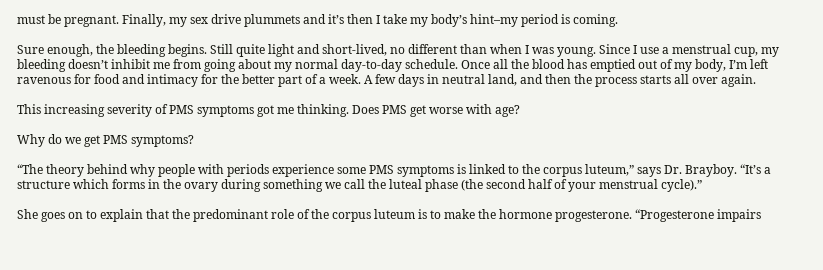must be pregnant. Finally, my sex drive plummets and it’s then I take my body’s hint–my period is coming.

Sure enough, the bleeding begins. Still quite light and short-lived, no different than when I was young. Since I use a menstrual cup, my bleeding doesn’t inhibit me from going about my normal day-to-day schedule. Once all the blood has emptied out of my body, I’m left ravenous for food and intimacy for the better part of a week. A few days in neutral land, and then the process starts all over again.

This increasing severity of PMS symptoms got me thinking. Does PMS get worse with age?

Why do we get PMS symptoms?

“The theory behind why people with periods experience some PMS symptoms is linked to the corpus luteum,” says Dr. Brayboy. “It’s a structure which forms in the ovary during something we call the luteal phase (the second half of your menstrual cycle).”

She goes on to explain that the predominant role of the corpus luteum is to make the hormone progesterone. “Progesterone impairs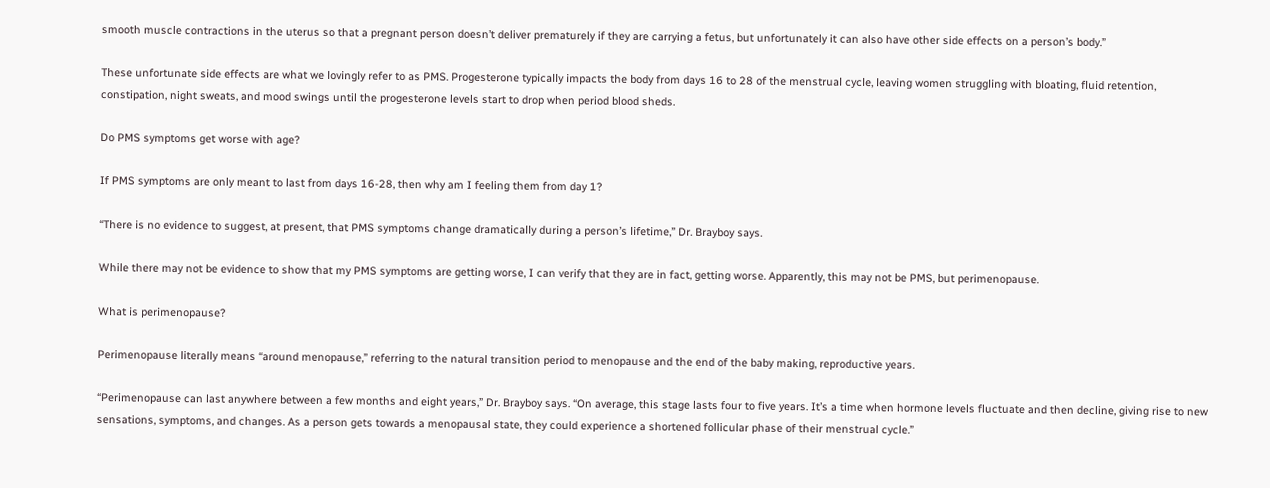smooth muscle contractions in the uterus so that a pregnant person doesn’t deliver prematurely if they are carrying a fetus, but unfortunately it can also have other side effects on a person’s body.”

These unfortunate side effects are what we lovingly refer to as PMS. Progesterone typically impacts the body from days 16 to 28 of the menstrual cycle, leaving women struggling with bloating, fluid retention, constipation, night sweats, and mood swings until the progesterone levels start to drop when period blood sheds.

Do PMS symptoms get worse with age?

If PMS symptoms are only meant to last from days 16-28, then why am I feeling them from day 1?

“There is no evidence to suggest, at present, that PMS symptoms change dramatically during a person’s lifetime,” Dr. Brayboy says.

While there may not be evidence to show that my PMS symptoms are getting worse, I can verify that they are in fact, getting worse. Apparently, this may not be PMS, but perimenopause.

What is perimenopause?

Perimenopause literally means “around menopause,” referring to the natural transition period to menopause and the end of the baby making, reproductive years.

“Perimenopause can last anywhere between a few months and eight years,” Dr. Brayboy says. “On average, this stage lasts four to five years. It’s a time when hormone levels fluctuate and then decline, giving rise to new sensations, symptoms, and changes. As a person gets towards a menopausal state, they could experience a shortened follicular phase of their menstrual cycle.”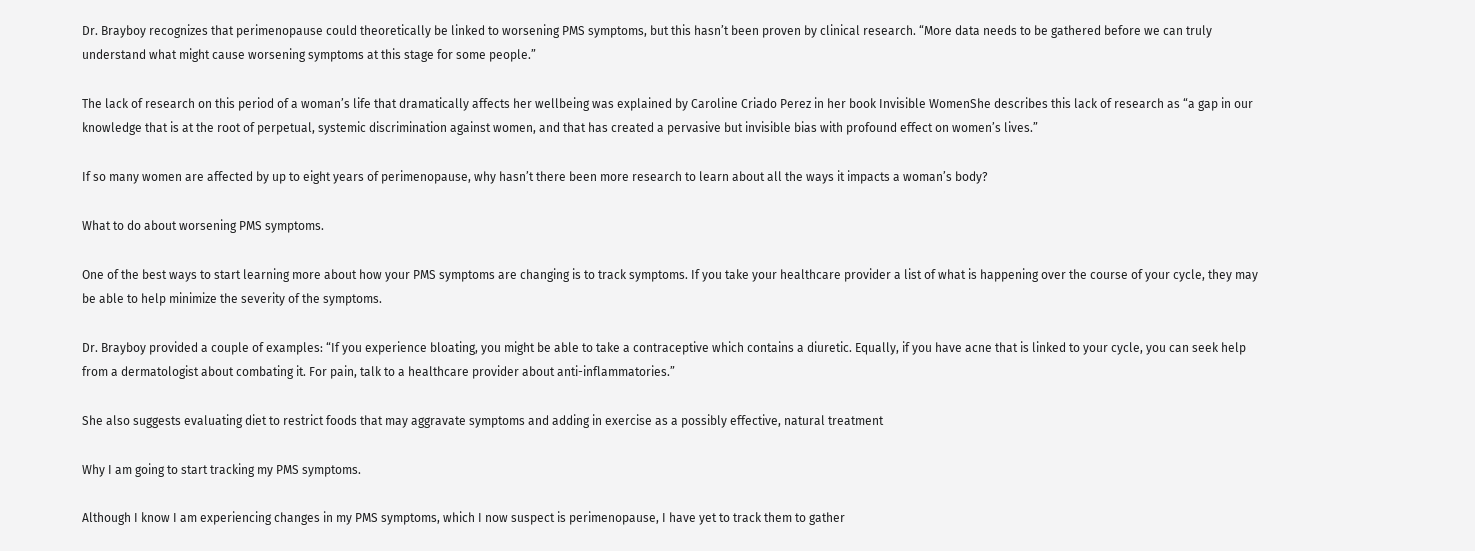Dr. Brayboy recognizes that perimenopause could theoretically be linked to worsening PMS symptoms, but this hasn’t been proven by clinical research. “More data needs to be gathered before we can truly understand what might cause worsening symptoms at this stage for some people.”

The lack of research on this period of a woman’s life that dramatically affects her wellbeing was explained by Caroline Criado Perez in her book Invisible WomenShe describes this lack of research as “a gap in our knowledge that is at the root of perpetual, systemic discrimination against women, and that has created a pervasive but invisible bias with profound effect on women’s lives.”

If so many women are affected by up to eight years of perimenopause, why hasn’t there been more research to learn about all the ways it impacts a woman’s body?

What to do about worsening PMS symptoms.

One of the best ways to start learning more about how your PMS symptoms are changing is to track symptoms. If you take your healthcare provider a list of what is happening over the course of your cycle, they may be able to help minimize the severity of the symptoms.

Dr. Brayboy provided a couple of examples: “If you experience bloating, you might be able to take a contraceptive which contains a diuretic. Equally, if you have acne that is linked to your cycle, you can seek help from a dermatologist about combating it. For pain, talk to a healthcare provider about anti-inflammatories.”

She also suggests evaluating diet to restrict foods that may aggravate symptoms and adding in exercise as a possibly effective, natural treatment

Why I am going to start tracking my PMS symptoms.

Although I know I am experiencing changes in my PMS symptoms, which I now suspect is perimenopause, I have yet to track them to gather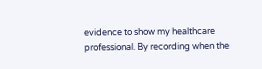evidence to show my healthcare professional. By recording when the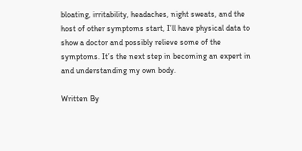bloating, irritability, headaches, night sweats, and the host of other symptoms start, I’ll have physical data to show a doctor and possibly relieve some of the symptoms. It’s the next step in becoming an expert in and understanding my own body.

Written By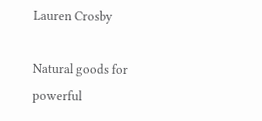Lauren Crosby

Natural goods for powerful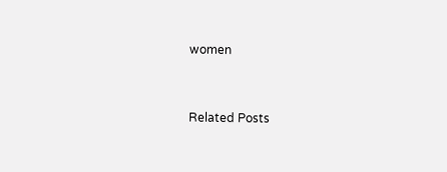women


Related Posts